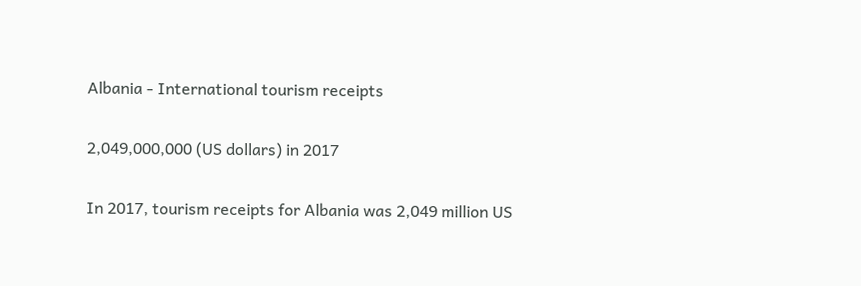Albania - International tourism receipts

2,049,000,000 (US dollars) in 2017

In 2017, tourism receipts for Albania was 2,049 million US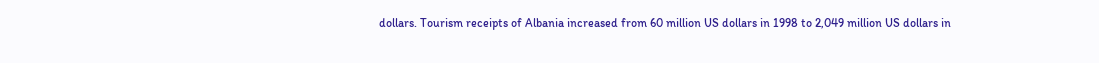dollars. Tourism receipts of Albania increased from 60 million US dollars in 1998 to 2,049 million US dollars in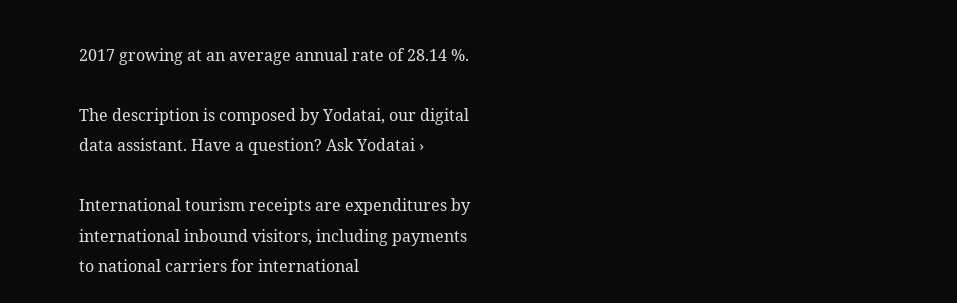2017 growing at an average annual rate of 28.14 %.

The description is composed by Yodatai, our digital data assistant. Have a question? Ask Yodatai ›

International tourism receipts are expenditures by international inbound visitors, including payments to national carriers for international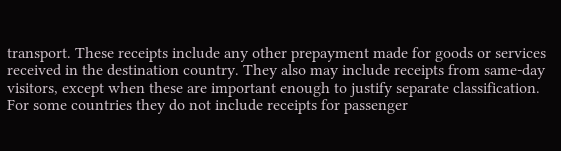transport. These receipts include any other prepayment made for goods or services received in the destination country. They also may include receipts from same-day visitors, except when these are important enough to justify separate classification. For some countries they do not include receipts for passenger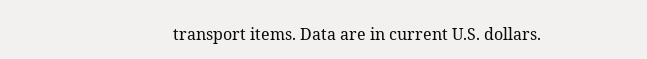transport items. Data are in current U.S. dollars.